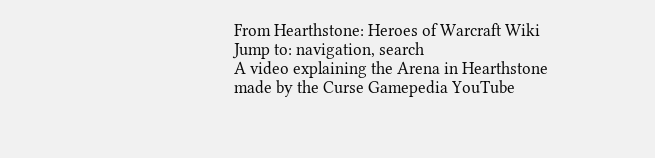From Hearthstone: Heroes of Warcraft Wiki
Jump to: navigation, search
A video explaining the Arena in Hearthstone made by the Curse Gamepedia YouTube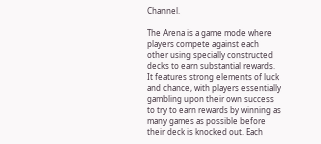Channel.

The Arena is a game mode where players compete against each other using specially constructed decks to earn substantial rewards. It features strong elements of luck and chance, with players essentially gambling upon their own success to try to earn rewards by winning as many games as possible before their deck is knocked out. Each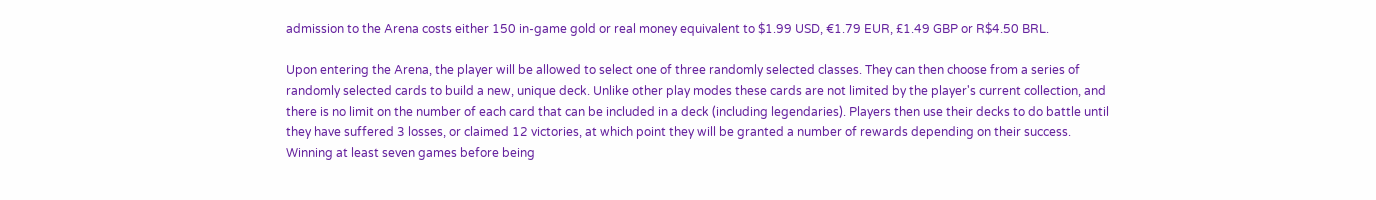admission to the Arena costs either 150 in-game gold or real money equivalent to $1.99 USD, €1.79 EUR, £1.49 GBP or R$4.50 BRL.

Upon entering the Arena, the player will be allowed to select one of three randomly selected classes. They can then choose from a series of randomly selected cards to build a new, unique deck. Unlike other play modes these cards are not limited by the player's current collection, and there is no limit on the number of each card that can be included in a deck (including legendaries). Players then use their decks to do battle until they have suffered 3 losses, or claimed 12 victories, at which point they will be granted a number of rewards depending on their success. Winning at least seven games before being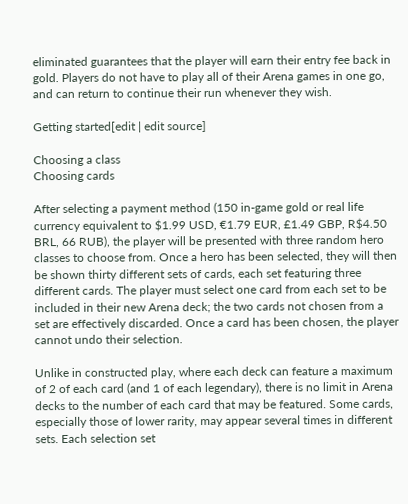eliminated guarantees that the player will earn their entry fee back in gold. Players do not have to play all of their Arena games in one go, and can return to continue their run whenever they wish.

Getting started[edit | edit source]

Choosing a class
Choosing cards

After selecting a payment method (150 in-game gold or real life currency equivalent to $1.99 USD, €1.79 EUR, £1.49 GBP, R$4.50 BRL, 66 RUB), the player will be presented with three random hero classes to choose from. Once a hero has been selected, they will then be shown thirty different sets of cards, each set featuring three different cards. The player must select one card from each set to be included in their new Arena deck; the two cards not chosen from a set are effectively discarded. Once a card has been chosen, the player cannot undo their selection.

Unlike in constructed play, where each deck can feature a maximum of 2 of each card (and 1 of each legendary), there is no limit in Arena decks to the number of each card that may be featured. Some cards, especially those of lower rarity, may appear several times in different sets. Each selection set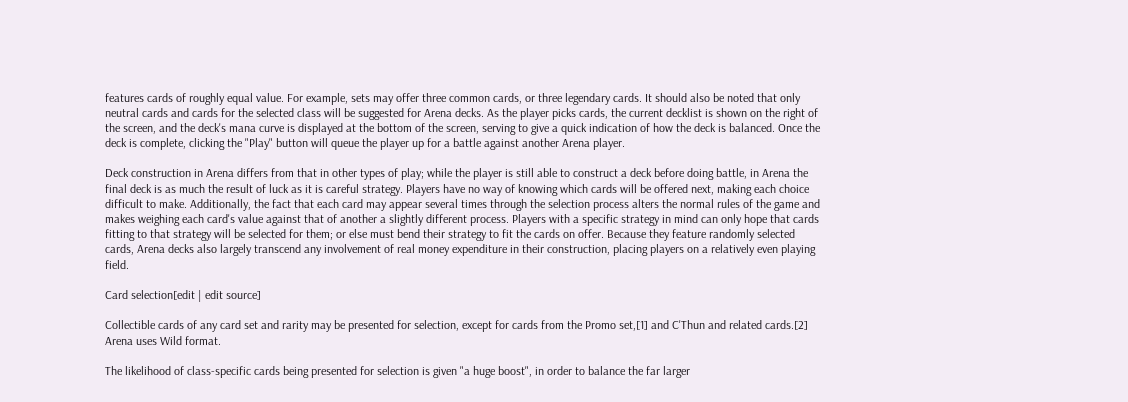features cards of roughly equal value. For example, sets may offer three common cards, or three legendary cards. It should also be noted that only neutral cards and cards for the selected class will be suggested for Arena decks. As the player picks cards, the current decklist is shown on the right of the screen, and the deck's mana curve is displayed at the bottom of the screen, serving to give a quick indication of how the deck is balanced. Once the deck is complete, clicking the "Play" button will queue the player up for a battle against another Arena player.

Deck construction in Arena differs from that in other types of play; while the player is still able to construct a deck before doing battle, in Arena the final deck is as much the result of luck as it is careful strategy. Players have no way of knowing which cards will be offered next, making each choice difficult to make. Additionally, the fact that each card may appear several times through the selection process alters the normal rules of the game and makes weighing each card's value against that of another a slightly different process. Players with a specific strategy in mind can only hope that cards fitting to that strategy will be selected for them; or else must bend their strategy to fit the cards on offer. Because they feature randomly selected cards, Arena decks also largely transcend any involvement of real money expenditure in their construction, placing players on a relatively even playing field.

Card selection[edit | edit source]

Collectible cards of any card set and rarity may be presented for selection, except for cards from the Promo set,[1] and C'Thun and related cards.[2] Arena uses Wild format.

The likelihood of class-specific cards being presented for selection is given "a huge boost", in order to balance the far larger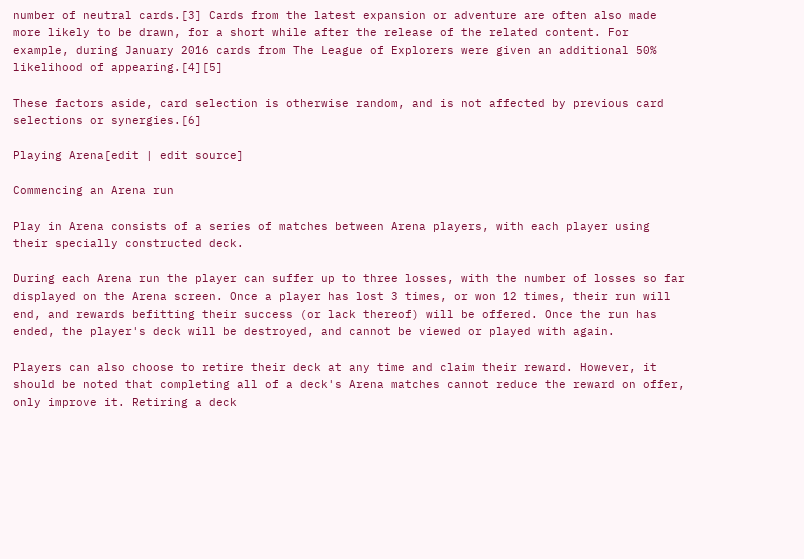number of neutral cards.[3] Cards from the latest expansion or adventure are often also made more likely to be drawn, for a short while after the release of the related content. For example, during January 2016 cards from The League of Explorers were given an additional 50% likelihood of appearing.[4][5]

These factors aside, card selection is otherwise random, and is not affected by previous card selections or synergies.[6]

Playing Arena[edit | edit source]

Commencing an Arena run

Play in Arena consists of a series of matches between Arena players, with each player using their specially constructed deck.

During each Arena run the player can suffer up to three losses, with the number of losses so far displayed on the Arena screen. Once a player has lost 3 times, or won 12 times, their run will end, and rewards befitting their success (or lack thereof) will be offered. Once the run has ended, the player's deck will be destroyed, and cannot be viewed or played with again.

Players can also choose to retire their deck at any time and claim their reward. However, it should be noted that completing all of a deck's Arena matches cannot reduce the reward on offer, only improve it. Retiring a deck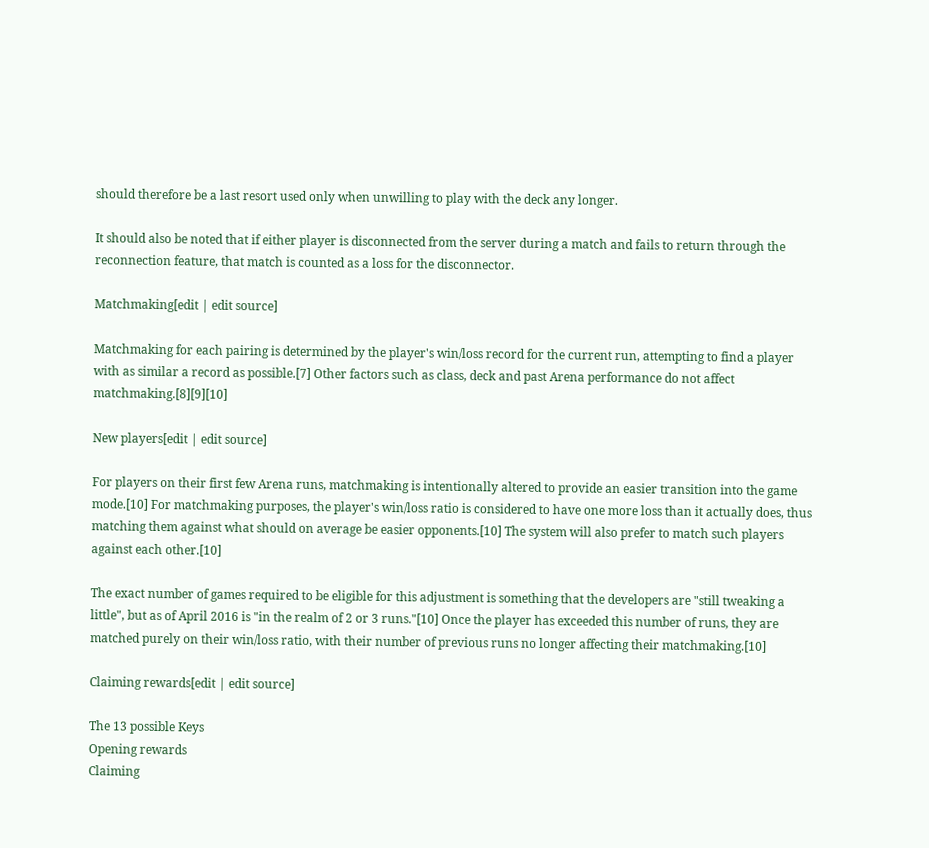should therefore be a last resort used only when unwilling to play with the deck any longer.

It should also be noted that if either player is disconnected from the server during a match and fails to return through the reconnection feature, that match is counted as a loss for the disconnector.

Matchmaking[edit | edit source]

Matchmaking for each pairing is determined by the player's win/loss record for the current run, attempting to find a player with as similar a record as possible.[7] Other factors such as class, deck and past Arena performance do not affect matchmaking.[8][9][10]

New players[edit | edit source]

For players on their first few Arena runs, matchmaking is intentionally altered to provide an easier transition into the game mode.[10] For matchmaking purposes, the player's win/loss ratio is considered to have one more loss than it actually does, thus matching them against what should on average be easier opponents.[10] The system will also prefer to match such players against each other.[10]

The exact number of games required to be eligible for this adjustment is something that the developers are "still tweaking a little", but as of April 2016 is "in the realm of 2 or 3 runs."[10] Once the player has exceeded this number of runs, they are matched purely on their win/loss ratio, with their number of previous runs no longer affecting their matchmaking.[10]

Claiming rewards[edit | edit source]

The 13 possible Keys
Opening rewards
Claiming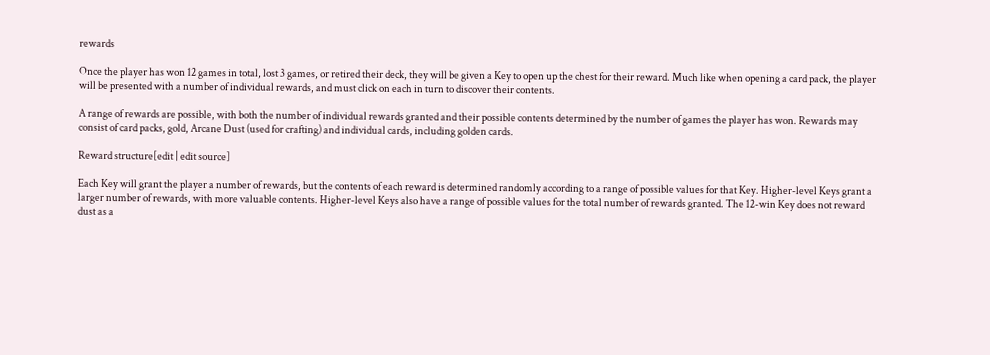rewards

Once the player has won 12 games in total, lost 3 games, or retired their deck, they will be given a Key to open up the chest for their reward. Much like when opening a card pack, the player will be presented with a number of individual rewards, and must click on each in turn to discover their contents.

A range of rewards are possible, with both the number of individual rewards granted and their possible contents determined by the number of games the player has won. Rewards may consist of card packs, gold, Arcane Dust (used for crafting) and individual cards, including golden cards.

Reward structure[edit | edit source]

Each Key will grant the player a number of rewards, but the contents of each reward is determined randomly according to a range of possible values for that Key. Higher-level Keys grant a larger number of rewards, with more valuable contents. Higher-level Keys also have a range of possible values for the total number of rewards granted. The 12-win Key does not reward dust as a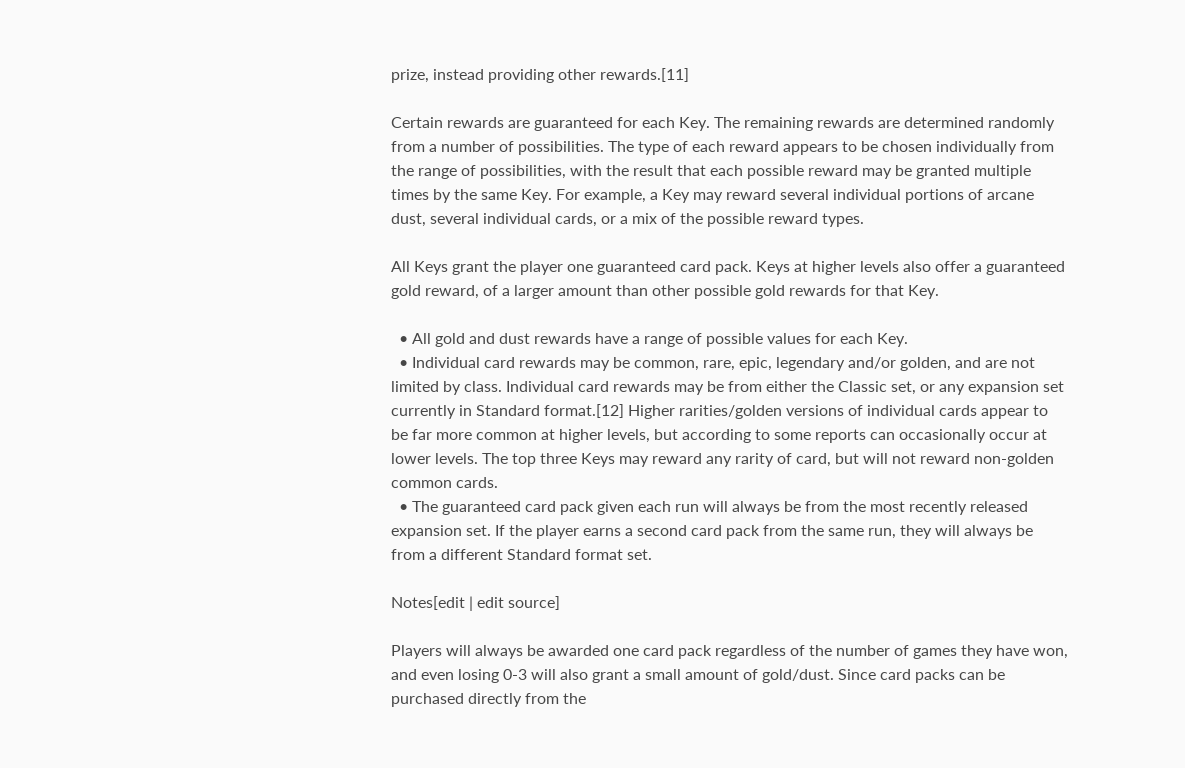prize, instead providing other rewards.[11]

Certain rewards are guaranteed for each Key. The remaining rewards are determined randomly from a number of possibilities. The type of each reward appears to be chosen individually from the range of possibilities, with the result that each possible reward may be granted multiple times by the same Key. For example, a Key may reward several individual portions of arcane dust, several individual cards, or a mix of the possible reward types.

All Keys grant the player one guaranteed card pack. Keys at higher levels also offer a guaranteed gold reward, of a larger amount than other possible gold rewards for that Key.

  • All gold and dust rewards have a range of possible values for each Key.
  • Individual card rewards may be common, rare, epic, legendary and/or golden, and are not limited by class. Individual card rewards may be from either the Classic set, or any expansion set currently in Standard format.[12] Higher rarities/golden versions of individual cards appear to be far more common at higher levels, but according to some reports can occasionally occur at lower levels. The top three Keys may reward any rarity of card, but will not reward non-golden common cards.
  • The guaranteed card pack given each run will always be from the most recently released expansion set. If the player earns a second card pack from the same run, they will always be from a different Standard format set.

Notes[edit | edit source]

Players will always be awarded one card pack regardless of the number of games they have won, and even losing 0-3 will also grant a small amount of gold/dust. Since card packs can be purchased directly from the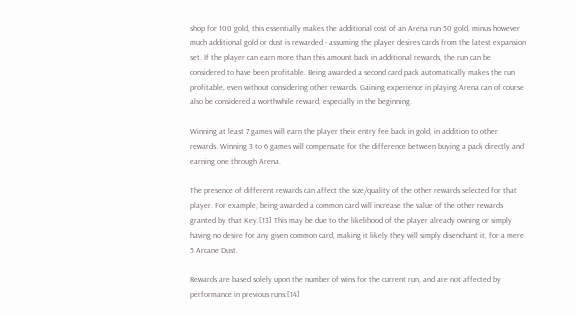shop for 100 gold, this essentially makes the additional cost of an Arena run 50 gold, minus however much additional gold or dust is rewarded - assuming the player desires cards from the latest expansion set. If the player can earn more than this amount back in additional rewards, the run can be considered to have been profitable. Being awarded a second card pack automatically makes the run profitable, even without considering other rewards. Gaining experience in playing Arena can of course also be considered a worthwhile reward, especially in the beginning.

Winning at least 7 games will earn the player their entry fee back in gold, in addition to other rewards. Winning 3 to 6 games will compensate for the difference between buying a pack directly and earning one through Arena.

The presence of different rewards can affect the size/quality of the other rewards selected for that player. For example, being awarded a common card will increase the value of the other rewards granted by that Key.[13] This may be due to the likelihood of the player already owning or simply having no desire for any given common card, making it likely they will simply disenchant it, for a mere 5 Arcane Dust.

Rewards are based solely upon the number of wins for the current run, and are not affected by performance in previous runs.[14]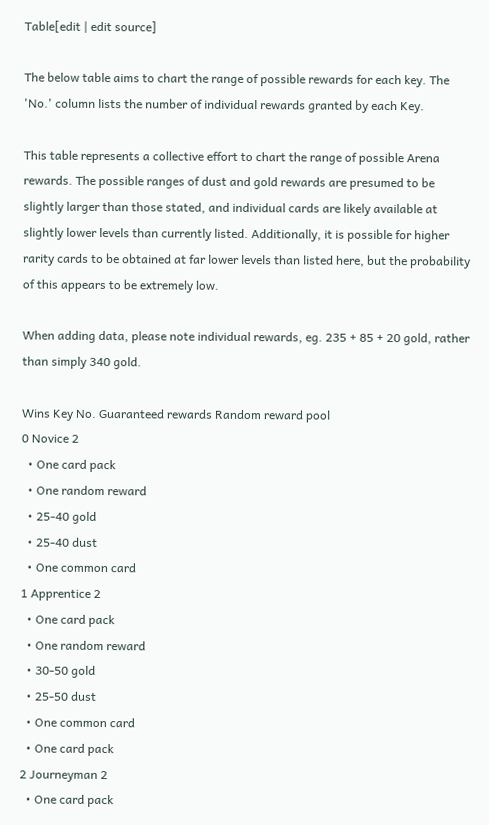Table[edit | edit source]

The below table aims to chart the range of possible rewards for each key. The 'No.' column lists the number of individual rewards granted by each Key.

This table represents a collective effort to chart the range of possible Arena rewards. The possible ranges of dust and gold rewards are presumed to be slightly larger than those stated, and individual cards are likely available at slightly lower levels than currently listed. Additionally, it is possible for higher rarity cards to be obtained at far lower levels than listed here, but the probability of this appears to be extremely low.

When adding data, please note individual rewards, eg. 235 + 85 + 20 gold, rather than simply 340 gold.

Wins Key No. Guaranteed rewards Random reward pool
0 Novice 2
  • One card pack
  • One random reward
  • 25-40 gold
  • 25-40 dust
  • One common card
1 Apprentice 2
  • One card pack
  • One random reward
  • 30-50 gold
  • 25-50 dust
  • One common card
  • One card pack
2 Journeyman 2
  • One card pack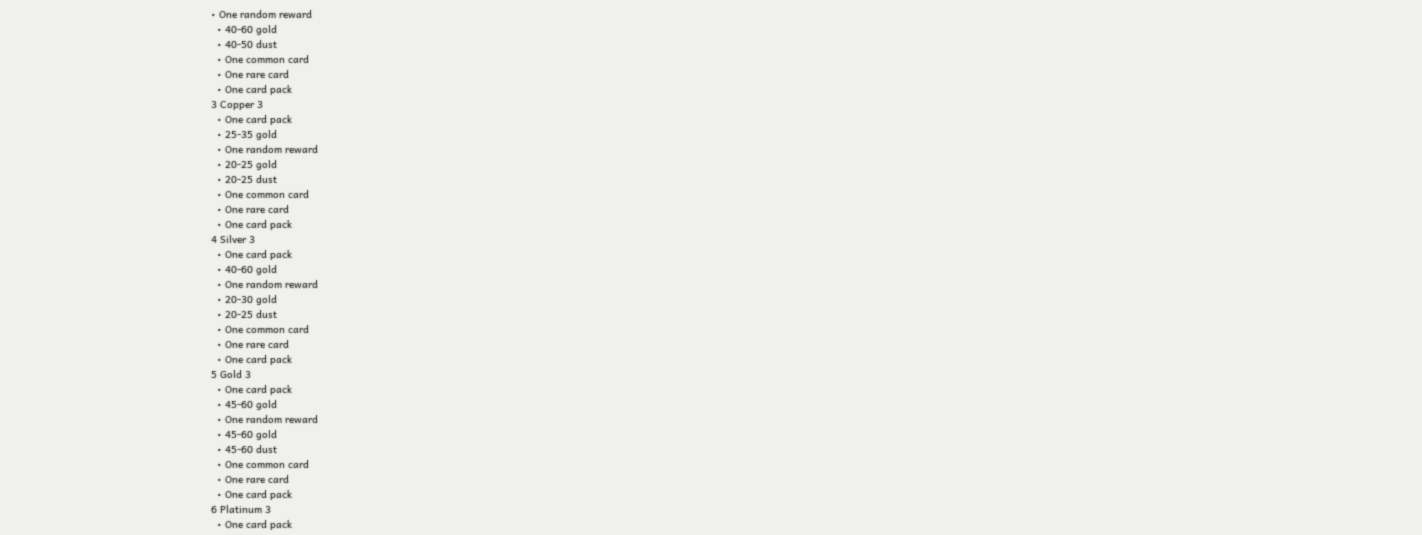• One random reward
  • 40-60 gold
  • 40-50 dust
  • One common card
  • One rare card
  • One card pack
3 Copper 3
  • One card pack
  • 25-35 gold
  • One random reward
  • 20-25 gold
  • 20-25 dust
  • One common card
  • One rare card
  • One card pack
4 Silver 3
  • One card pack
  • 40-60 gold
  • One random reward
  • 20-30 gold
  • 20-25 dust
  • One common card
  • One rare card
  • One card pack
5 Gold 3
  • One card pack
  • 45-60 gold
  • One random reward
  • 45-60 gold
  • 45-60 dust
  • One common card
  • One rare card
  • One card pack
6 Platinum 3
  • One card pack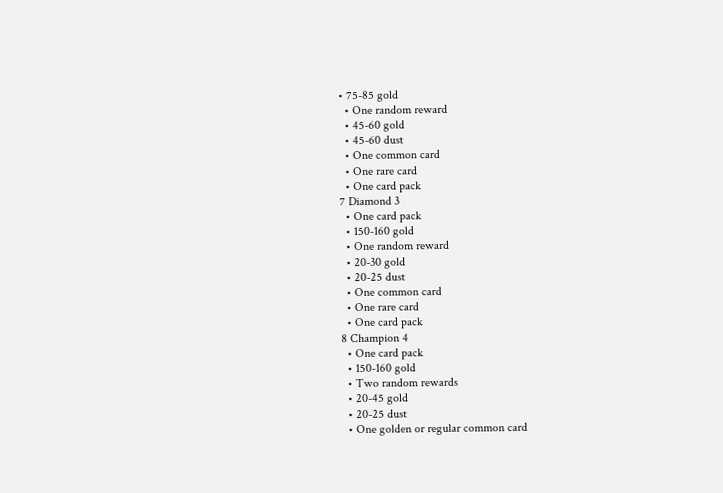• 75-85 gold
  • One random reward
  • 45-60 gold
  • 45-60 dust
  • One common card
  • One rare card
  • One card pack
7 Diamond 3
  • One card pack
  • 150-160 gold
  • One random reward
  • 20-30 gold
  • 20-25 dust
  • One common card
  • One rare card
  • One card pack
8 Champion 4
  • One card pack
  • 150-160 gold
  • Two random rewards
  • 20-45 gold
  • 20-25 dust
  • One golden or regular common card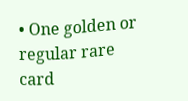• One golden or regular rare card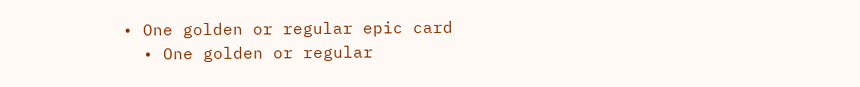• One golden or regular epic card
  • One golden or regular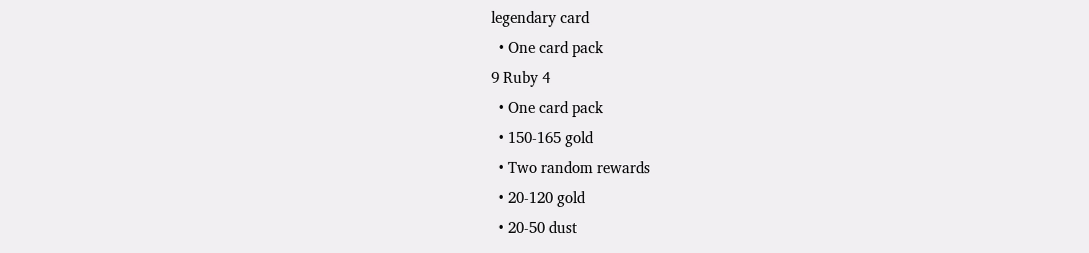legendary card
  • One card pack
9 Ruby 4
  • One card pack
  • 150-165 gold
  • Two random rewards
  • 20-120 gold
  • 20-50 dust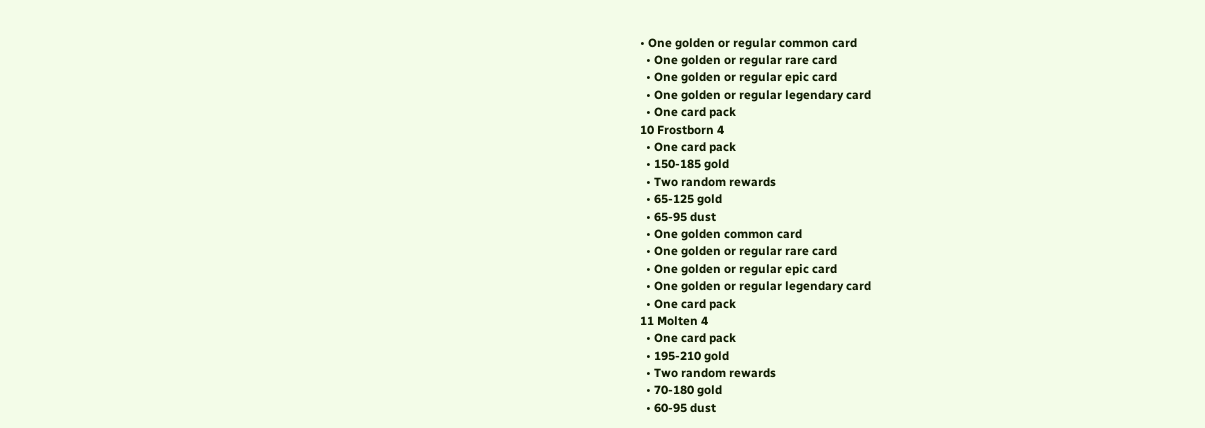• One golden or regular common card
  • One golden or regular rare card
  • One golden or regular epic card
  • One golden or regular legendary card
  • One card pack
10 Frostborn 4
  • One card pack
  • 150-185 gold
  • Two random rewards
  • 65-125 gold
  • 65-95 dust
  • One golden common card
  • One golden or regular rare card
  • One golden or regular epic card
  • One golden or regular legendary card
  • One card pack
11 Molten 4
  • One card pack
  • 195-210 gold
  • Two random rewards
  • 70-180 gold
  • 60-95 dust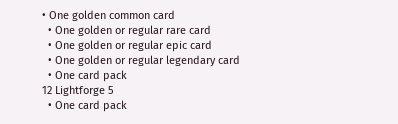• One golden common card
  • One golden or regular rare card
  • One golden or regular epic card
  • One golden or regular legendary card
  • One card pack
12 Lightforge 5
  • One card pack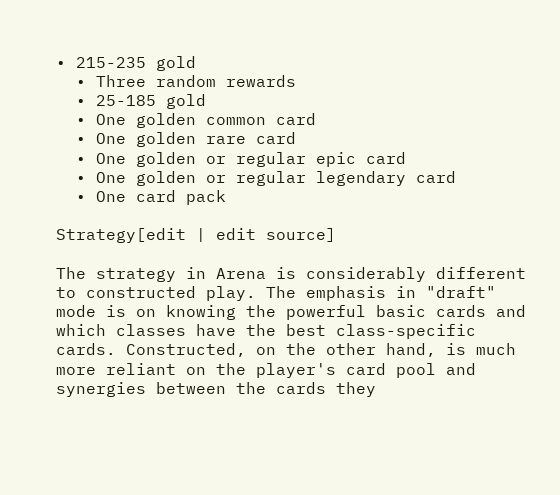• 215-235 gold
  • Three random rewards
  • 25-185 gold
  • One golden common card
  • One golden rare card
  • One golden or regular epic card
  • One golden or regular legendary card
  • One card pack

Strategy[edit | edit source]

The strategy in Arena is considerably different to constructed play. The emphasis in "draft" mode is on knowing the powerful basic cards and which classes have the best class-specific cards. Constructed, on the other hand, is much more reliant on the player's card pool and synergies between the cards they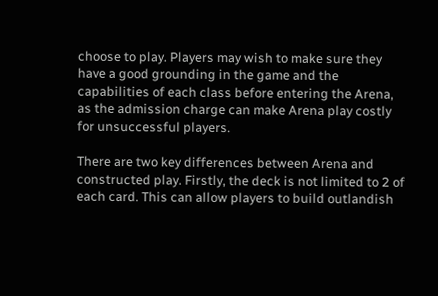choose to play. Players may wish to make sure they have a good grounding in the game and the capabilities of each class before entering the Arena, as the admission charge can make Arena play costly for unsuccessful players.

There are two key differences between Arena and constructed play. Firstly, the deck is not limited to 2 of each card. This can allow players to build outlandish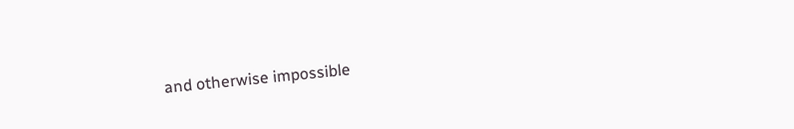and otherwise impossible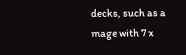decks, such as a mage with 7 x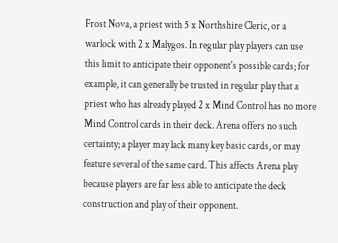Frost Nova, a priest with 5 x Northshire Cleric, or a warlock with 2 x Malygos. In regular play players can use this limit to anticipate their opponent's possible cards; for example, it can generally be trusted in regular play that a priest who has already played 2 x Mind Control has no more Mind Control cards in their deck. Arena offers no such certainty; a player may lack many key basic cards, or may feature several of the same card. This affects Arena play because players are far less able to anticipate the deck construction and play of their opponent.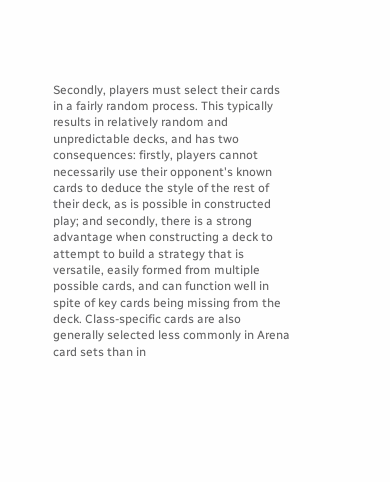Secondly, players must select their cards in a fairly random process. This typically results in relatively random and unpredictable decks, and has two consequences: firstly, players cannot necessarily use their opponent's known cards to deduce the style of the rest of their deck, as is possible in constructed play; and secondly, there is a strong advantage when constructing a deck to attempt to build a strategy that is versatile, easily formed from multiple possible cards, and can function well in spite of key cards being missing from the deck. Class-specific cards are also generally selected less commonly in Arena card sets than in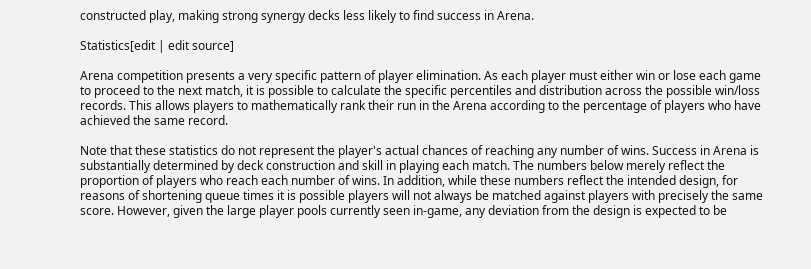constructed play, making strong synergy decks less likely to find success in Arena.

Statistics[edit | edit source]

Arena competition presents a very specific pattern of player elimination. As each player must either win or lose each game to proceed to the next match, it is possible to calculate the specific percentiles and distribution across the possible win/loss records. This allows players to mathematically rank their run in the Arena according to the percentage of players who have achieved the same record.

Note that these statistics do not represent the player's actual chances of reaching any number of wins. Success in Arena is substantially determined by deck construction and skill in playing each match. The numbers below merely reflect the proportion of players who reach each number of wins. In addition, while these numbers reflect the intended design, for reasons of shortening queue times it is possible players will not always be matched against players with precisely the same score. However, given the large player pools currently seen in-game, any deviation from the design is expected to be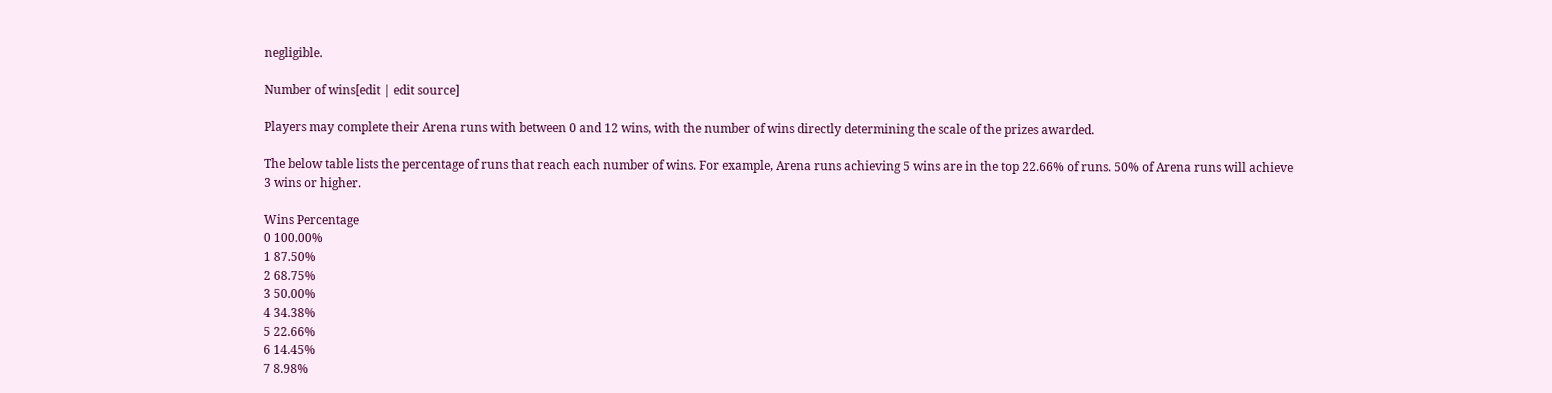negligible.

Number of wins[edit | edit source]

Players may complete their Arena runs with between 0 and 12 wins, with the number of wins directly determining the scale of the prizes awarded.

The below table lists the percentage of runs that reach each number of wins. For example, Arena runs achieving 5 wins are in the top 22.66% of runs. 50% of Arena runs will achieve 3 wins or higher.

Wins Percentage
0 100.00%
1 87.50%
2 68.75%
3 50.00%
4 34.38%
5 22.66%
6 14.45%
7 8.98%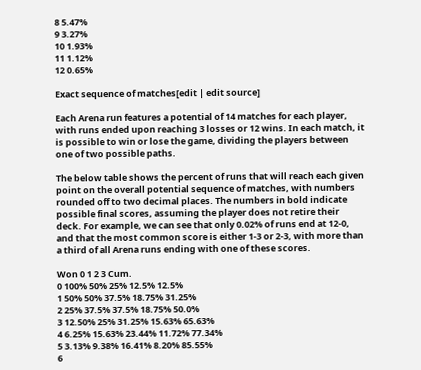8 5.47%
9 3.27%
10 1.93%
11 1.12%
12 0.65%

Exact sequence of matches[edit | edit source]

Each Arena run features a potential of 14 matches for each player, with runs ended upon reaching 3 losses or 12 wins. In each match, it is possible to win or lose the game, dividing the players between one of two possible paths.

The below table shows the percent of runs that will reach each given point on the overall potential sequence of matches, with numbers rounded off to two decimal places. The numbers in bold indicate possible final scores, assuming the player does not retire their deck. For example, we can see that only 0.02% of runs end at 12-0, and that the most common score is either 1-3 or 2-3, with more than a third of all Arena runs ending with one of these scores.

Won 0 1 2 3 Cum.
0 100% 50% 25% 12.5% 12.5%
1 50% 50% 37.5% 18.75% 31.25%
2 25% 37.5% 37.5% 18.75% 50.0%
3 12.50% 25% 31.25% 15.63% 65.63%
4 6.25% 15.63% 23.44% 11.72% 77.34%
5 3.13% 9.38% 16.41% 8.20% 85.55%
6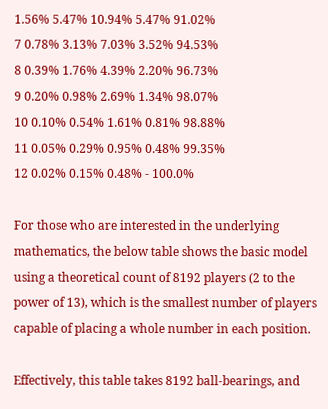1.56% 5.47% 10.94% 5.47% 91.02%
7 0.78% 3.13% 7.03% 3.52% 94.53%
8 0.39% 1.76% 4.39% 2.20% 96.73%
9 0.20% 0.98% 2.69% 1.34% 98.07%
10 0.10% 0.54% 1.61% 0.81% 98.88%
11 0.05% 0.29% 0.95% 0.48% 99.35%
12 0.02% 0.15% 0.48% - 100.0%

For those who are interested in the underlying mathematics, the below table shows the basic model using a theoretical count of 8192 players (2 to the power of 13), which is the smallest number of players capable of placing a whole number in each position.

Effectively, this table takes 8192 ball-bearings, and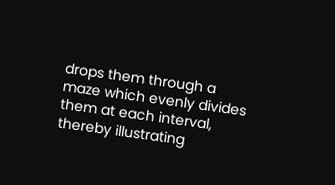drops them through a maze which evenly divides them at each interval, thereby illustrating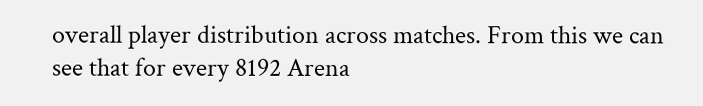overall player distribution across matches. From this we can see that for every 8192 Arena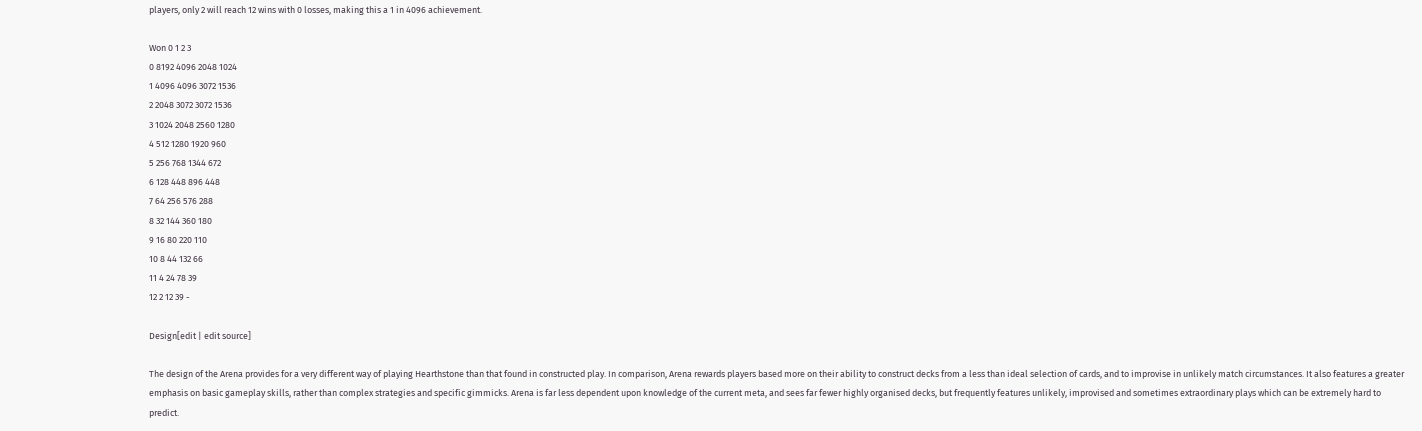players, only 2 will reach 12 wins with 0 losses, making this a 1 in 4096 achievement.

Won 0 1 2 3
0 8192 4096 2048 1024
1 4096 4096 3072 1536
2 2048 3072 3072 1536
3 1024 2048 2560 1280
4 512 1280 1920 960
5 256 768 1344 672
6 128 448 896 448
7 64 256 576 288
8 32 144 360 180
9 16 80 220 110
10 8 44 132 66
11 4 24 78 39
12 2 12 39 -

Design[edit | edit source]

The design of the Arena provides for a very different way of playing Hearthstone than that found in constructed play. In comparison, Arena rewards players based more on their ability to construct decks from a less than ideal selection of cards, and to improvise in unlikely match circumstances. It also features a greater emphasis on basic gameplay skills, rather than complex strategies and specific gimmicks. Arena is far less dependent upon knowledge of the current meta, and sees far fewer highly organised decks, but frequently features unlikely, improvised and sometimes extraordinary plays which can be extremely hard to predict.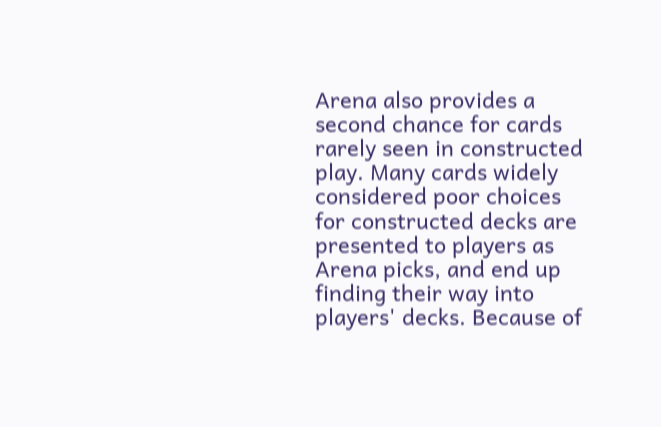Arena also provides a second chance for cards rarely seen in constructed play. Many cards widely considered poor choices for constructed decks are presented to players as Arena picks, and end up finding their way into players' decks. Because of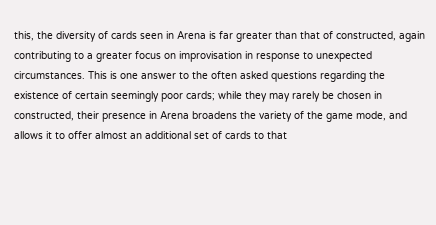this, the diversity of cards seen in Arena is far greater than that of constructed, again contributing to a greater focus on improvisation in response to unexpected circumstances. This is one answer to the often asked questions regarding the existence of certain seemingly poor cards; while they may rarely be chosen in constructed, their presence in Arena broadens the variety of the game mode, and allows it to offer almost an additional set of cards to that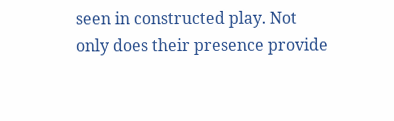seen in constructed play. Not only does their presence provide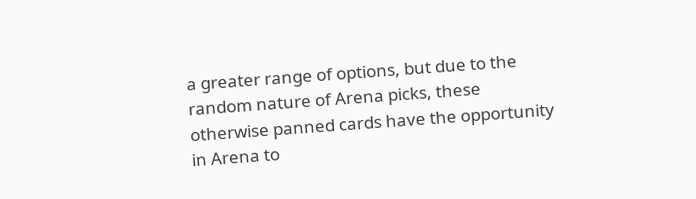a greater range of options, but due to the random nature of Arena picks, these otherwise panned cards have the opportunity in Arena to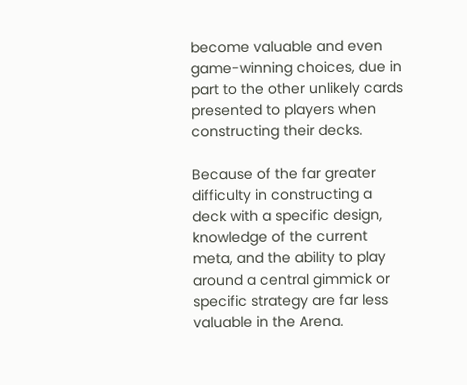become valuable and even game-winning choices, due in part to the other unlikely cards presented to players when constructing their decks.

Because of the far greater difficulty in constructing a deck with a specific design, knowledge of the current meta, and the ability to play around a central gimmick or specific strategy are far less valuable in the Arena.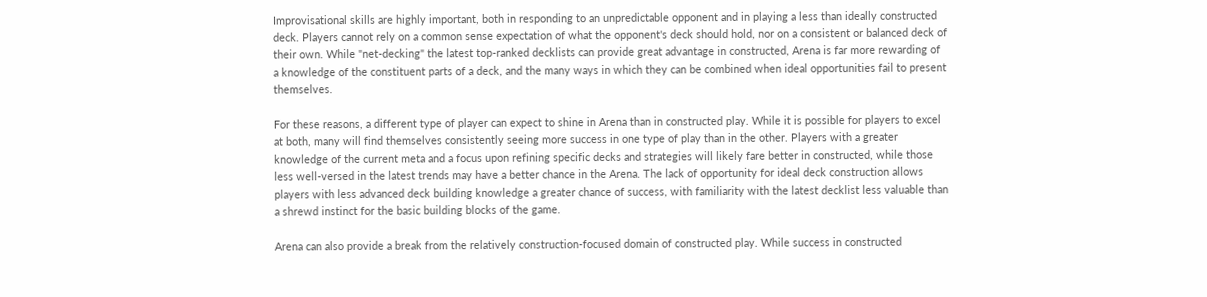Improvisational skills are highly important, both in responding to an unpredictable opponent and in playing a less than ideally constructed deck. Players cannot rely on a common sense expectation of what the opponent's deck should hold, nor on a consistent or balanced deck of their own. While "net-decking" the latest top-ranked decklists can provide great advantage in constructed, Arena is far more rewarding of a knowledge of the constituent parts of a deck, and the many ways in which they can be combined when ideal opportunities fail to present themselves.

For these reasons, a different type of player can expect to shine in Arena than in constructed play. While it is possible for players to excel at both, many will find themselves consistently seeing more success in one type of play than in the other. Players with a greater knowledge of the current meta and a focus upon refining specific decks and strategies will likely fare better in constructed, while those less well-versed in the latest trends may have a better chance in the Arena. The lack of opportunity for ideal deck construction allows players with less advanced deck building knowledge a greater chance of success, with familiarity with the latest decklist less valuable than a shrewd instinct for the basic building blocks of the game.

Arena can also provide a break from the relatively construction-focused domain of constructed play. While success in constructed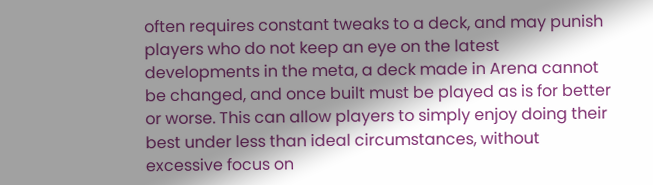often requires constant tweaks to a deck, and may punish players who do not keep an eye on the latest developments in the meta, a deck made in Arena cannot be changed, and once built must be played as is for better or worse. This can allow players to simply enjoy doing their best under less than ideal circumstances, without excessive focus on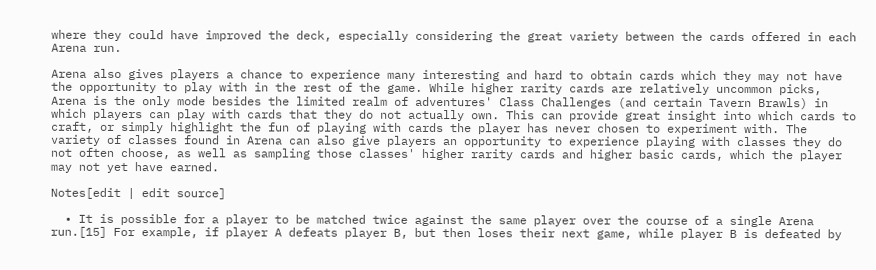where they could have improved the deck, especially considering the great variety between the cards offered in each Arena run.

Arena also gives players a chance to experience many interesting and hard to obtain cards which they may not have the opportunity to play with in the rest of the game. While higher rarity cards are relatively uncommon picks, Arena is the only mode besides the limited realm of adventures' Class Challenges (and certain Tavern Brawls) in which players can play with cards that they do not actually own. This can provide great insight into which cards to craft, or simply highlight the fun of playing with cards the player has never chosen to experiment with. The variety of classes found in Arena can also give players an opportunity to experience playing with classes they do not often choose, as well as sampling those classes' higher rarity cards and higher basic cards, which the player may not yet have earned.

Notes[edit | edit source]

  • It is possible for a player to be matched twice against the same player over the course of a single Arena run.[15] For example, if player A defeats player B, but then loses their next game, while player B is defeated by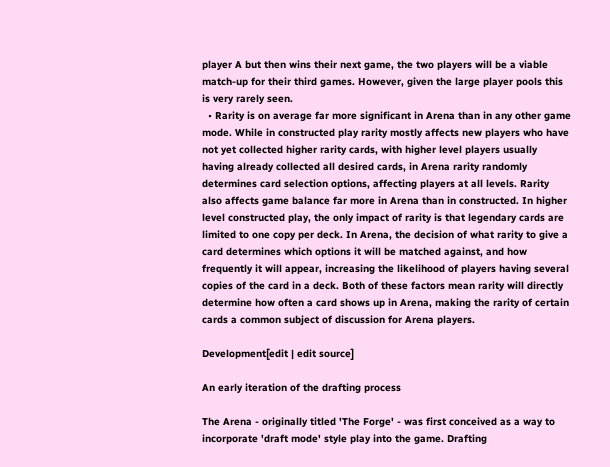player A but then wins their next game, the two players will be a viable match-up for their third games. However, given the large player pools this is very rarely seen.
  • Rarity is on average far more significant in Arena than in any other game mode. While in constructed play rarity mostly affects new players who have not yet collected higher rarity cards, with higher level players usually having already collected all desired cards, in Arena rarity randomly determines card selection options, affecting players at all levels. Rarity also affects game balance far more in Arena than in constructed. In higher level constructed play, the only impact of rarity is that legendary cards are limited to one copy per deck. In Arena, the decision of what rarity to give a card determines which options it will be matched against, and how frequently it will appear, increasing the likelihood of players having several copies of the card in a deck. Both of these factors mean rarity will directly determine how often a card shows up in Arena, making the rarity of certain cards a common subject of discussion for Arena players.

Development[edit | edit source]

An early iteration of the drafting process

The Arena - originally titled 'The Forge' - was first conceived as a way to incorporate 'draft mode' style play into the game. Drafting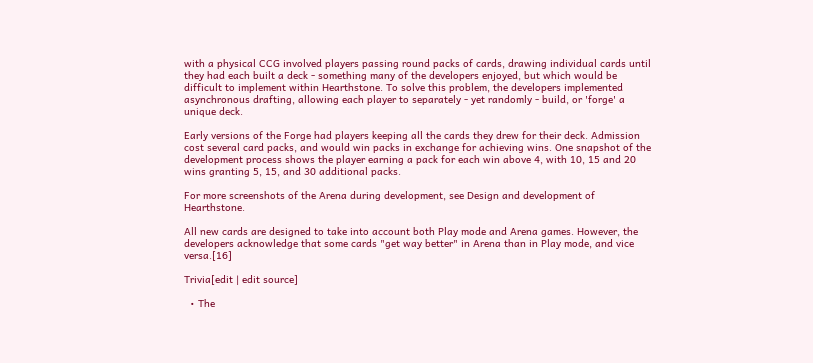with a physical CCG involved players passing round packs of cards, drawing individual cards until they had each built a deck - something many of the developers enjoyed, but which would be difficult to implement within Hearthstone. To solve this problem, the developers implemented asynchronous drafting, allowing each player to separately - yet randomly - build, or 'forge' a unique deck.

Early versions of the Forge had players keeping all the cards they drew for their deck. Admission cost several card packs, and would win packs in exchange for achieving wins. One snapshot of the development process shows the player earning a pack for each win above 4, with 10, 15 and 20 wins granting 5, 15, and 30 additional packs.

For more screenshots of the Arena during development, see Design and development of Hearthstone.

All new cards are designed to take into account both Play mode and Arena games. However, the developers acknowledge that some cards "get way better" in Arena than in Play mode, and vice versa.[16]

Trivia[edit | edit source]

  • The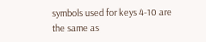symbols used for keys 4-10 are the same as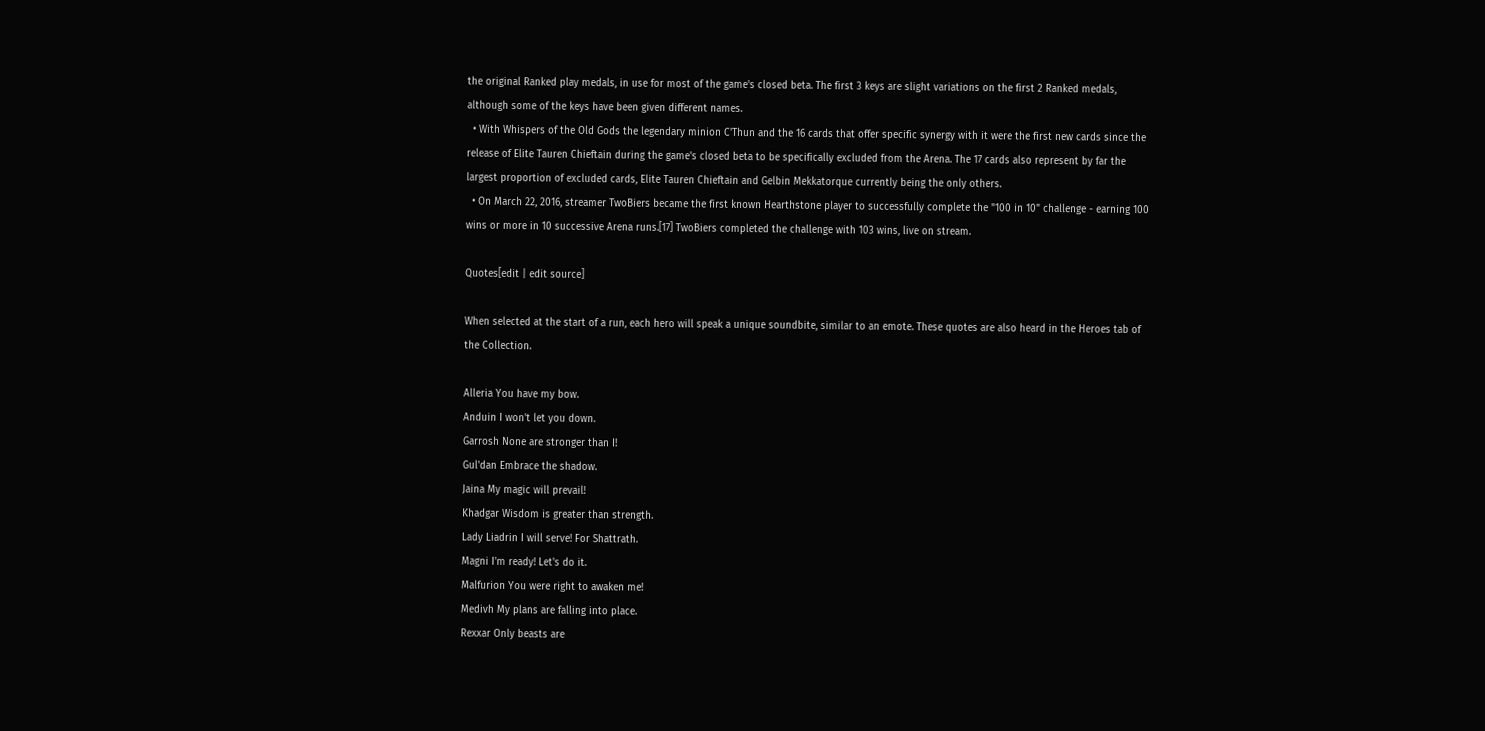the original Ranked play medals, in use for most of the game's closed beta. The first 3 keys are slight variations on the first 2 Ranked medals, although some of the keys have been given different names.
  • With Whispers of the Old Gods the legendary minion C'Thun and the 16 cards that offer specific synergy with it were the first new cards since the release of Elite Tauren Chieftain during the game's closed beta to be specifically excluded from the Arena. The 17 cards also represent by far the largest proportion of excluded cards, Elite Tauren Chieftain and Gelbin Mekkatorque currently being the only others.
  • On March 22, 2016, streamer TwoBiers became the first known Hearthstone player to successfully complete the "100 in 10" challenge - earning 100 wins or more in 10 successive Arena runs.[17] TwoBiers completed the challenge with 103 wins, live on stream.

Quotes[edit | edit source]

When selected at the start of a run, each hero will speak a unique soundbite, similar to an emote. These quotes are also heard in the Heroes tab of the Collection.

Alleria You have my bow.
Anduin I won't let you down.
Garrosh None are stronger than I!
Gul'dan Embrace the shadow.
Jaina My magic will prevail!
Khadgar Wisdom is greater than strength.
Lady Liadrin I will serve! For Shattrath.
Magni I'm ready! Let's do it.
Malfurion You were right to awaken me!
Medivh My plans are falling into place.
Rexxar Only beasts are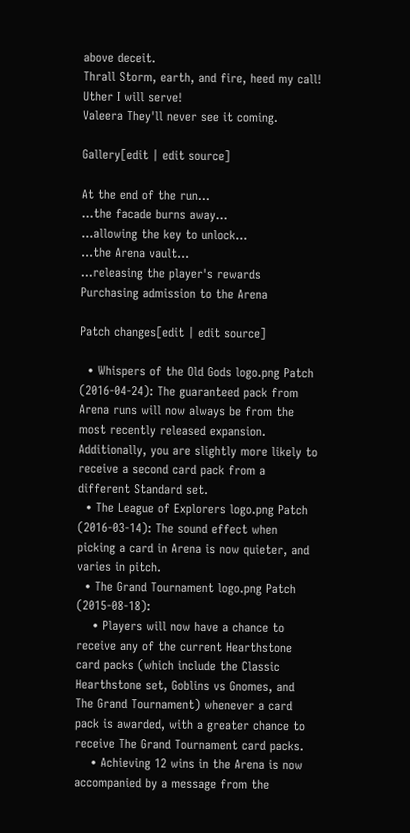above deceit.
Thrall Storm, earth, and fire, heed my call!
Uther I will serve!
Valeera They'll never see it coming.

Gallery[edit | edit source]

At the end of the run...
…the facade burns away...
…allowing the key to unlock...
…the Arena vault...
…releasing the player's rewards
Purchasing admission to the Arena

Patch changes[edit | edit source]

  • Whispers of the Old Gods logo.png Patch (2016-04-24): The guaranteed pack from Arena runs will now always be from the most recently released expansion. Additionally, you are slightly more likely to receive a second card pack from a different Standard set.
  • The League of Explorers logo.png Patch (2016-03-14): The sound effect when picking a card in Arena is now quieter, and varies in pitch.
  • The Grand Tournament logo.png Patch (2015-08-18):
    • Players will now have a chance to receive any of the current Hearthstone card packs (which include the Classic Hearthstone set, Goblins vs Gnomes, and The Grand Tournament) whenever a card pack is awarded, with a greater chance to receive The Grand Tournament card packs.
    • Achieving 12 wins in the Arena is now accompanied by a message from the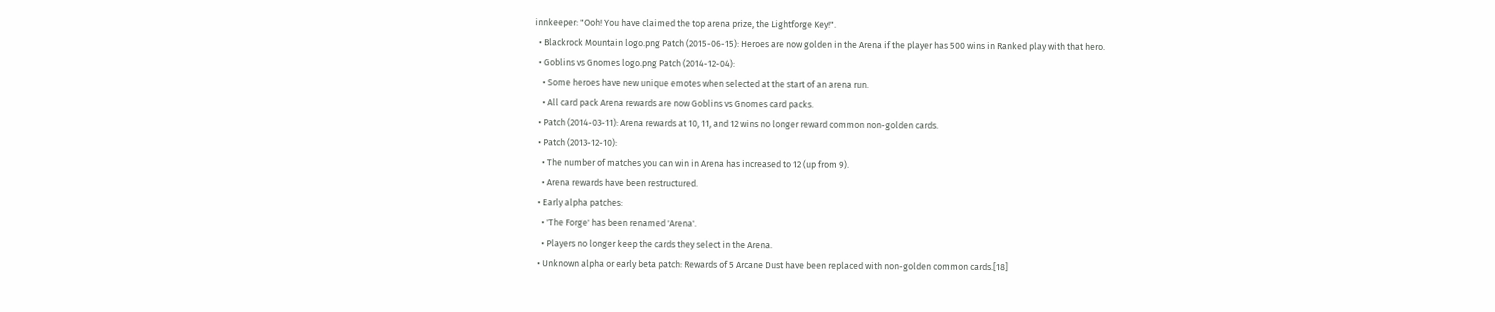innkeeper: "Ooh! You have claimed the top arena prize, the Lightforge Key!".
  • Blackrock Mountain logo.png Patch (2015-06-15): Heroes are now golden in the Arena if the player has 500 wins in Ranked play with that hero.
  • Goblins vs Gnomes logo.png Patch (2014-12-04):
    • Some heroes have new unique emotes when selected at the start of an arena run.
    • All card pack Arena rewards are now Goblins vs Gnomes card packs.
  • Patch (2014-03-11): Arena rewards at 10, 11, and 12 wins no longer reward common non-golden cards.
  • Patch (2013-12-10):
    • The number of matches you can win in Arena has increased to 12 (up from 9).
    • Arena rewards have been restructured.
  • Early alpha patches:
    • 'The Forge' has been renamed 'Arena'.
    • Players no longer keep the cards they select in the Arena.
  • Unknown alpha or early beta patch: Rewards of 5 Arcane Dust have been replaced with non-golden common cards.[18]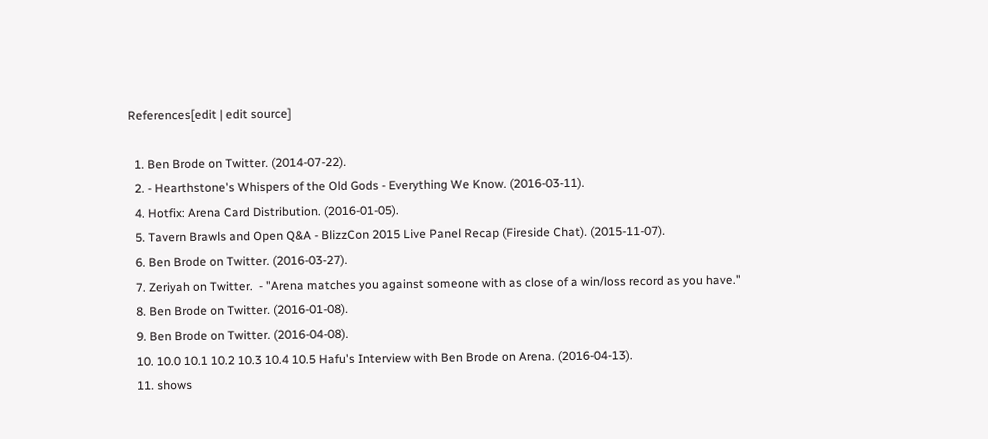References[edit | edit source]

  1. Ben Brode on Twitter. (2014-07-22).
  2. - Hearthstone's Whispers of the Old Gods - Everything We Know. (2016-03-11).
  4. Hotfix: Arena Card Distribution. (2016-01-05).
  5. Tavern Brawls and Open Q&A - BlizzCon 2015 Live Panel Recap (Fireside Chat). (2015-11-07).
  6. Ben Brode on Twitter. (2016-03-27).
  7. Zeriyah on Twitter.  - "Arena matches you against someone with as close of a win/loss record as you have."
  8. Ben Brode on Twitter. (2016-01-08).
  9. Ben Brode on Twitter. (2016-04-08).
  10. 10.0 10.1 10.2 10.3 10.4 10.5 Hafu's Interview with Ben Brode on Arena. (2016-04-13).
  11. shows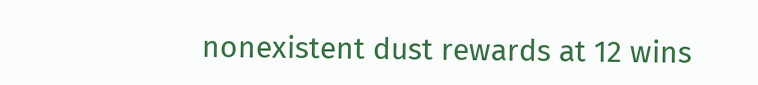nonexistent dust rewards at 12 wins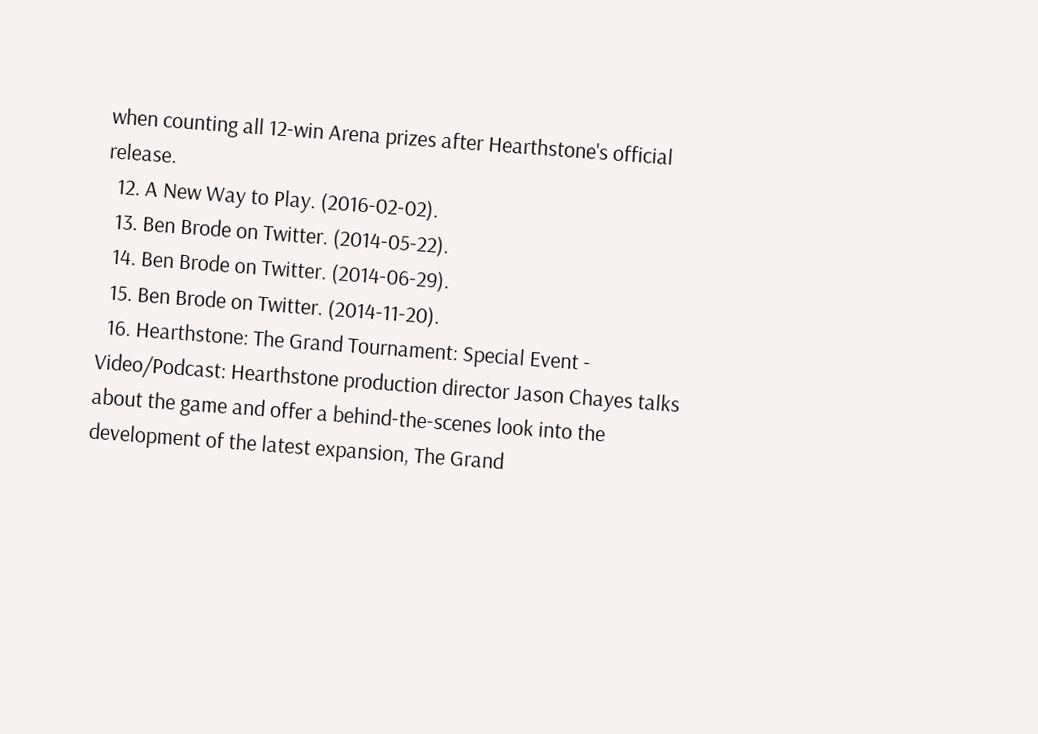when counting all 12-win Arena prizes after Hearthstone's official release.
  12. A New Way to Play. (2016-02-02).
  13. Ben Brode on Twitter. (2014-05-22).
  14. Ben Brode on Twitter. (2014-06-29).
  15. Ben Brode on Twitter. (2014-11-20).
  16. Hearthstone: The Grand Tournament: Special Event - Video/Podcast: Hearthstone production director Jason Chayes talks about the game and offer a behind-the-scenes look into the development of the latest expansion, The Grand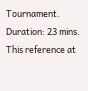Tournament. Duration: 23 mins. This reference at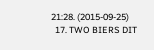21:28. (2015-09-25)
  17. TWO BIERS DIT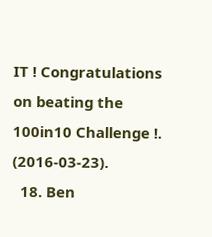IT ! Congratulations on beating the 100in10 Challenge !. (2016-03-23).
  18. Ben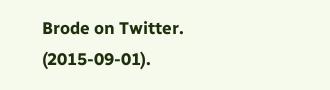Brode on Twitter. (2015-09-01).